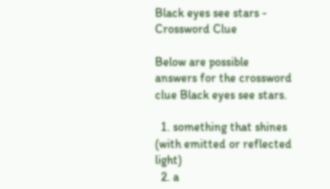Black eyes see stars - Crossword Clue

Below are possible answers for the crossword clue Black eyes see stars.

  1. something that shines (with emitted or reflected light)
  2. a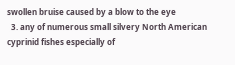swollen bruise caused by a blow to the eye
  3. any of numerous small silvery North American cyprinid fishes especially of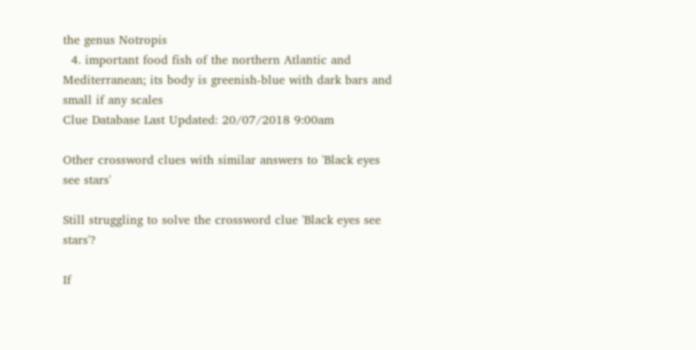the genus Notropis
  4. important food fish of the northern Atlantic and Mediterranean; its body is greenish-blue with dark bars and small if any scales
Clue Database Last Updated: 20/07/2018 9:00am

Other crossword clues with similar answers to 'Black eyes see stars'

Still struggling to solve the crossword clue 'Black eyes see stars'?

If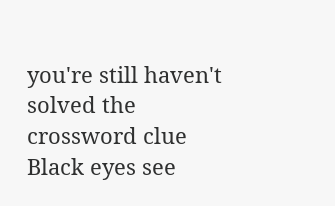you're still haven't solved the crossword clue Black eyes see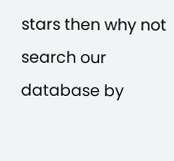stars then why not search our database by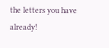the letters you have already!